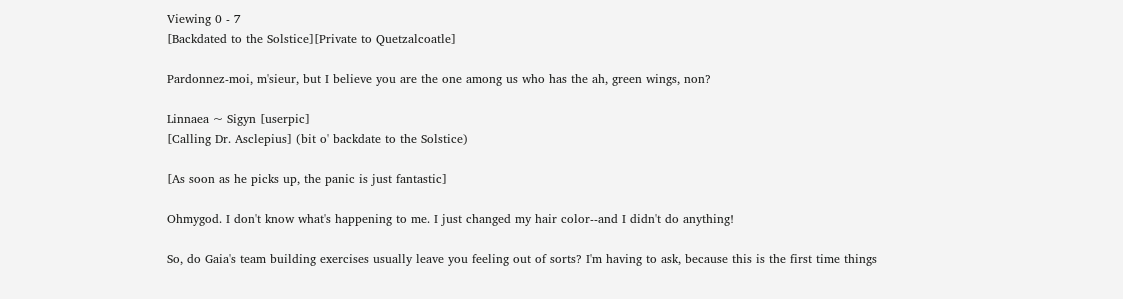Viewing 0 - 7
[Backdated to the Solstice][Private to Quetzalcoatle]

Pardonnez-moi, m'sieur, but I believe you are the one among us who has the ah, green wings, non?

Linnaea ~ Sigyn [userpic]
[Calling Dr. Asclepius] (bit o' backdate to the Solstice)

[As soon as he picks up, the panic is just fantastic]

Ohmygod. I don't know what's happening to me. I just changed my hair color--and I didn't do anything!

So, do Gaia's team building exercises usually leave you feeling out of sorts? I'm having to ask, because this is the first time things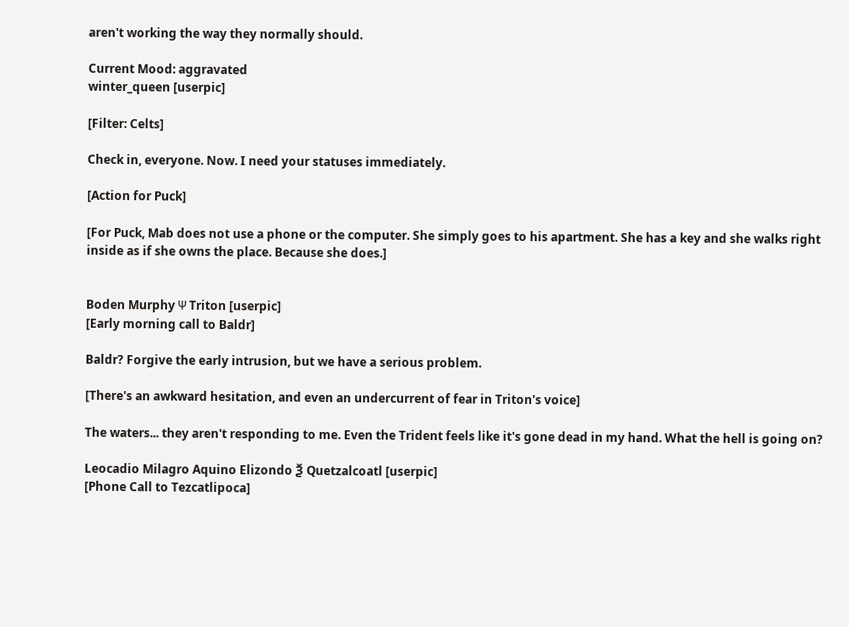aren't working the way they normally should.

Current Mood: aggravated
winter_queen [userpic]

[Filter: Celts]

Check in, everyone. Now. I need your statuses immediately.

[Action for Puck]

[For Puck, Mab does not use a phone or the computer. She simply goes to his apartment. She has a key and she walks right inside as if she owns the place. Because she does.]


Boden Murphy Ψ Triton [userpic]
[Early morning call to Baldr]

Baldr? Forgive the early intrusion, but we have a serious problem.

[There's an awkward hesitation, and even an undercurrent of fear in Triton's voice]

The waters... they aren't responding to me. Even the Trident feels like it's gone dead in my hand. What the hell is going on?

Leocadio Milagro Aquino Elizondo Ѯ Quetzalcoatl [userpic]
[Phone Call to Tezcatlipoca]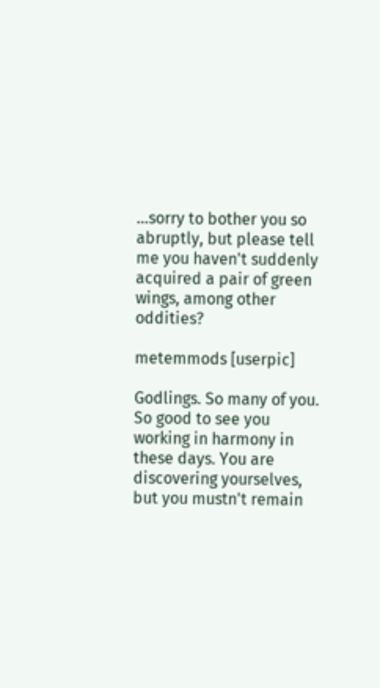...sorry to bother you so abruptly, but please tell me you haven't suddenly acquired a pair of green wings, among other oddities?

metemmods [userpic]

Godlings. So many of you. So good to see you working in harmony in these days. You are discovering yourselves, but you mustn't remain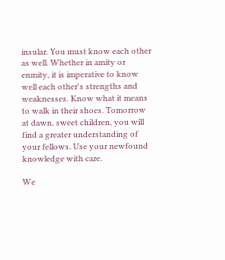insular. You must know each other as well. Whether in amity or enmity, it is imperative to know well each other's strengths and weaknesses. Know what it means to walk in their shoes. Tomorrow at dawn, sweet children, you will find a greater understanding of your fellows. Use your newfound knowledge with care.

We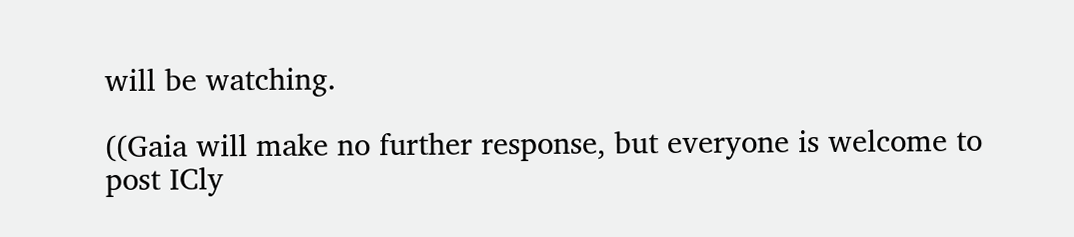will be watching.

((Gaia will make no further response, but everyone is welcome to post ICly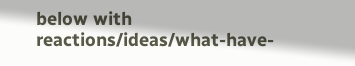below with reactions/ideas/what-have-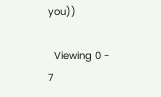you))

  Viewing 0 - 7